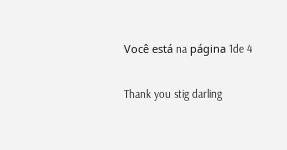Você está na página 1de 4

Thank you stig darling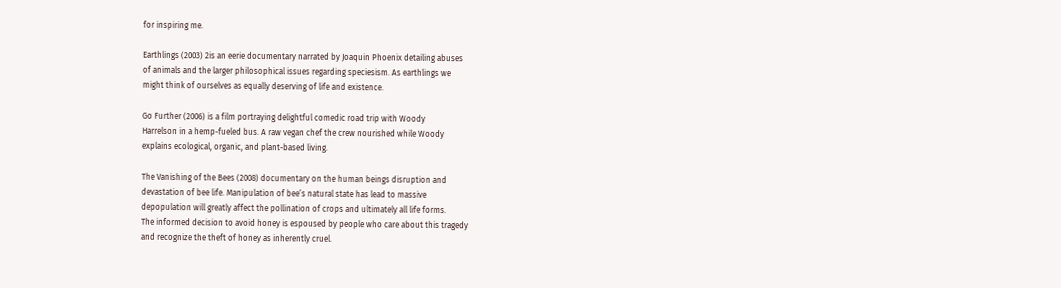for inspiring me.

Earthlings (2003) 2is an eerie documentary narrated by Joaquin Phoenix detailing abuses
of animals and the larger philosophical issues regarding speciesism. As earthlings we
might think of ourselves as equally deserving of life and existence.

Go Further (2006) is a film portraying delightful comedic road trip with Woody
Harrelson in a hemp-fueled bus. A raw vegan chef the crew nourished while Woody
explains ecological, organic, and plant-based living.

The Vanishing of the Bees (2008) documentary on the human beings disruption and
devastation of bee life. Manipulation of bee’s natural state has lead to massive
depopulation will greatly affect the pollination of crops and ultimately all life forms.
The informed decision to avoid honey is espoused by people who care about this tragedy
and recognize the theft of honey as inherently cruel.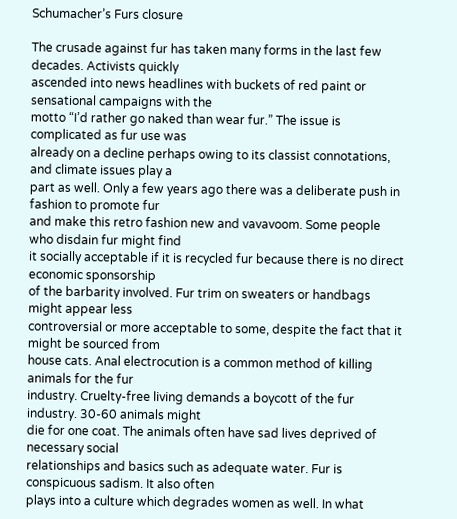Schumacher’s Furs closure

The crusade against fur has taken many forms in the last few decades. Activists quickly
ascended into news headlines with buckets of red paint or sensational campaigns with the
motto “I’d rather go naked than wear fur.” The issue is complicated as fur use was
already on a decline perhaps owing to its classist connotations, and climate issues play a
part as well. Only a few years ago there was a deliberate push in fashion to promote fur
and make this retro fashion new and vavavoom. Some people who disdain fur might find
it socially acceptable if it is recycled fur because there is no direct economic sponsorship
of the barbarity involved. Fur trim on sweaters or handbags might appear less
controversial or more acceptable to some, despite the fact that it might be sourced from
house cats. Anal electrocution is a common method of killing animals for the fur
industry. Cruelty-free living demands a boycott of the fur industry. 30-60 animals might
die for one coat. The animals often have sad lives deprived of necessary social
relationships and basics such as adequate water. Fur is conspicuous sadism. It also often
plays into a culture which degrades women as well. In what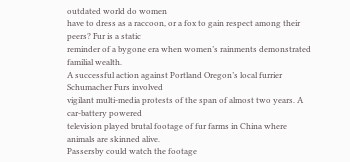outdated world do women
have to dress as a raccoon, or a fox to gain respect among their peers? Fur is a static
reminder of a bygone era when women’s rainments demonstrated familial wealth.
A successful action against Portland Oregon’s local furrier Schumacher Furs involved
vigilant multi-media protests of the span of almost two years. A car-battery powered
television played brutal footage of fur farms in China where animals are skinned alive.
Passersby could watch the footage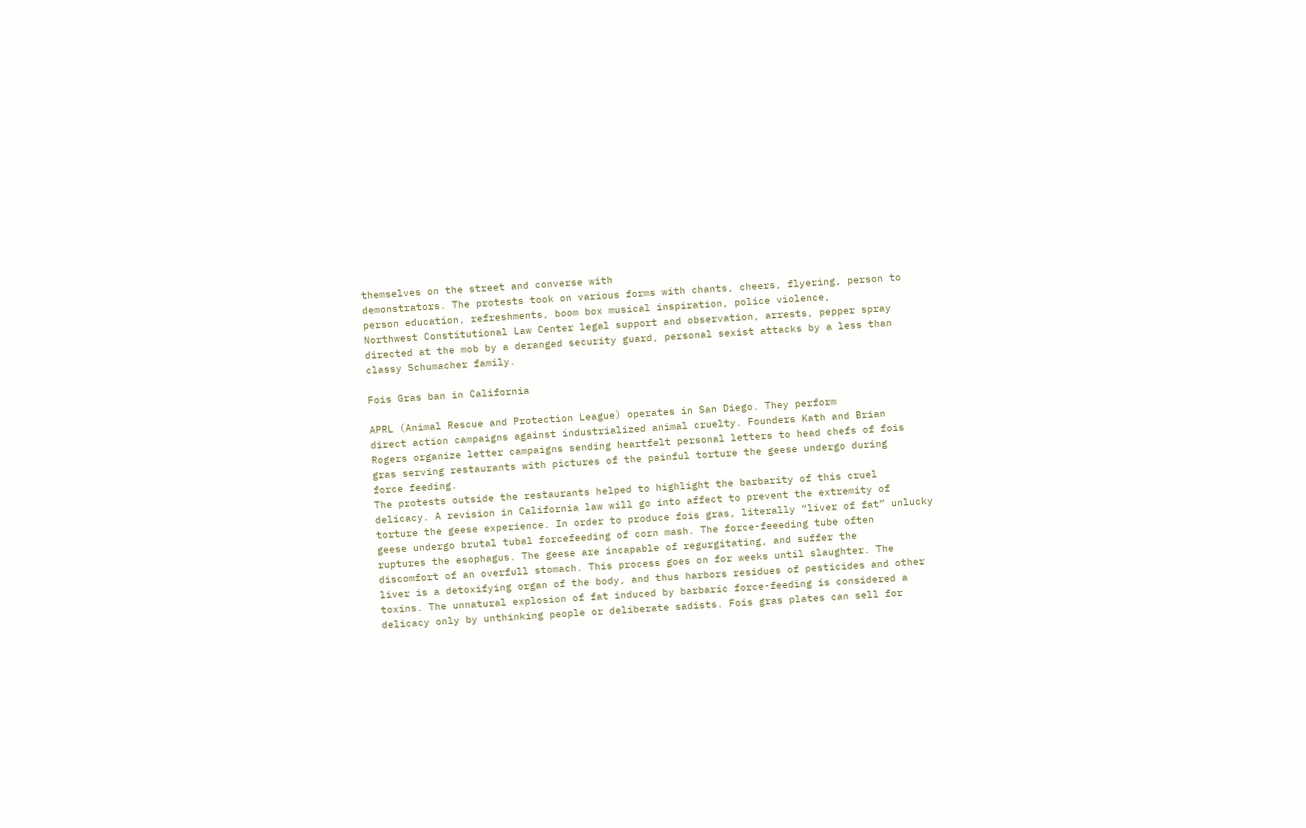themselves on the street and converse with
demonstrators. The protests took on various forms with chants, cheers, flyering, person to
person education, refreshments, boom box musical inspiration, police violence,
Northwest Constitutional Law Center legal support and observation, arrests, pepper spray
directed at the mob by a deranged security guard, personal sexist attacks by a less than
classy Schumacher family.

Fois Gras ban in California

APRL (Animal Rescue and Protection League) operates in San Diego. They perform
direct action campaigns against industrialized animal cruelty. Founders Kath and Brian
Rogers organize letter campaigns sending heartfelt personal letters to head chefs of fois
gras serving restaurants with pictures of the painful torture the geese undergo during
force feeding.
The protests outside the restaurants helped to highlight the barbarity of this cruel
delicacy. A revision in California law will go into affect to prevent the extremity of
torture the geese experience. In order to produce fois gras, literally “liver of fat” unlucky
geese undergo brutal tubal forcefeeding of corn mash. The force-feeeding tube often
ruptures the esophagus. The geese are incapable of regurgitating, and suffer the
discomfort of an overfull stomach. This process goes on for weeks until slaughter. The
liver is a detoxifying organ of the body, and thus harbors residues of pesticides and other
toxins. The unnatural explosion of fat induced by barbaric force-feeding is considered a
delicacy only by unthinking people or deliberate sadists. Fois gras plates can sell for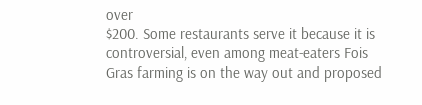over
$200. Some restaurants serve it because it is controversial, even among meat-eaters Fois
Gras farming is on the way out and proposed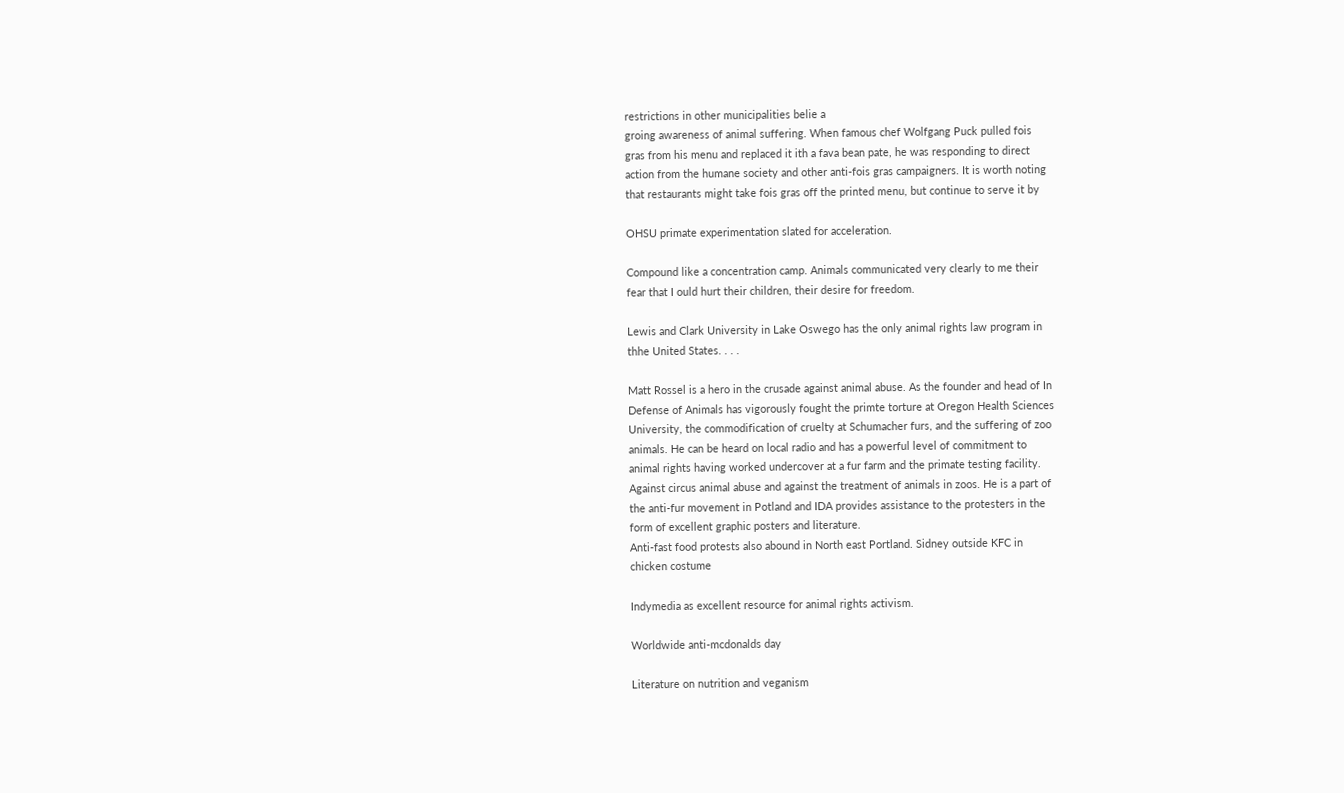restrictions in other municipalities belie a
groing awareness of animal suffering. When famous chef Wolfgang Puck pulled fois
gras from his menu and replaced it ith a fava bean pate, he was responding to direct
action from the humane society and other anti-fois gras campaigners. It is worth noting
that restaurants might take fois gras off the printed menu, but continue to serve it by

OHSU primate experimentation slated for acceleration.

Compound like a concentration camp. Animals communicated very clearly to me their
fear that I ould hurt their children, their desire for freedom.

Lewis and Clark University in Lake Oswego has the only animal rights law program in
thhe United States. . . .

Matt Rossel is a hero in the crusade against animal abuse. As the founder and head of In
Defense of Animals has vigorously fought the primte torture at Oregon Health Sciences
University, the commodification of cruelty at Schumacher furs, and the suffering of zoo
animals. He can be heard on local radio and has a powerful level of commitment to
animal rights having worked undercover at a fur farm and the primate testing facility.
Against circus animal abuse and against the treatment of animals in zoos. He is a part of
the anti-fur movement in Potland and IDA provides assistance to the protesters in the
form of excellent graphic posters and literature.
Anti-fast food protests also abound in North east Portland. Sidney outside KFC in
chicken costume

Indymedia as excellent resource for animal rights activism.

Worldwide anti-mcdonalds day

Literature on nutrition and veganism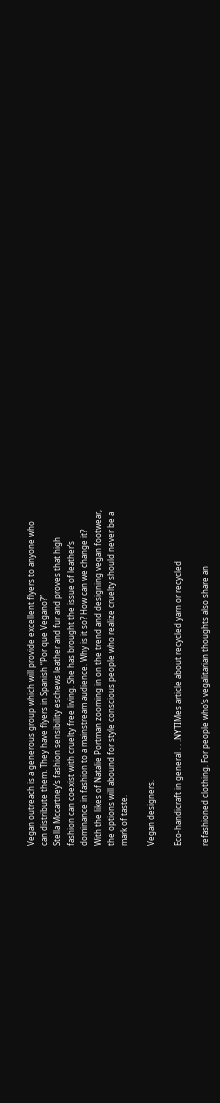Vegan outreach is a generous group which will provide excellent flyers to anyone who
can distribute them. They have flyers in Spanish “Por que Vegano?”
Stella Mccartney’s fashion sensibility eschews leather and fur and proves that high
fashion can coexist with cruelty free living. She has brought the issue of leather’s
dominance in fashion to a mainstream audience. Why is it so? How can we change it?
With the likes of Natalie Portman zooming in on the trend and designing vegan footwear,
the options will abound for style conscious people who realize cruelty should never be a
mark of taste.

Vegan designers.

Eco-handicraft in general . . .NYTIMes article about recycled yarn or recycled

refashioned clothing. For people who’s vegalitarian thoughts also share an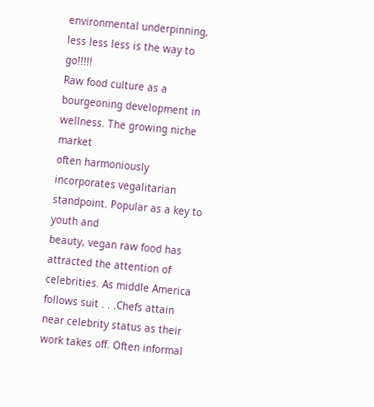environmental underpinning, less less less is the way to go!!!!!
Raw food culture as a bourgeoning development in wellness. The growing niche market
often harmoniously incorporates vegalitarian standpoint. Popular as a key to youth and
beauty, vegan raw food has attracted the attention of celebrities. As middle America
follows suit . . .Chefs attain near celebrity status as their work takes off. Often informal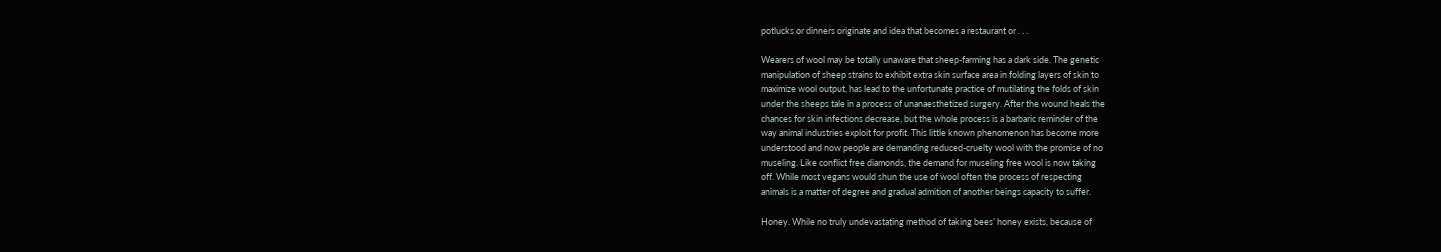potlucks or dinners originate and idea that becomes a restaurant or . . .

Wearers of wool may be totally unaware that sheep-farming has a dark side. The genetic
manipulation of sheep strains to exhibit extra skin surface area in folding layers of skin to
maximize wool output, has lead to the unfortunate practice of mutilating the folds of skin
under the sheeps tale in a process of unanaesthetized surgery. After the wound heals the
chances for skin infections decrease, but the whole process is a barbaric reminder of the
way animal industries exploit for profit. This little known phenomenon has become more
understood and now people are demanding reduced-cruelty wool with the promise of no
museling. Like conflict free diamonds, the demand for museling free wool is now taking
off. While most vegans would shun the use of wool often the process of respecting
animals is a matter of degree and gradual admition of another beings capacity to suffer.

Honey. While no truly undevastating method of taking bees’ honey exists, because of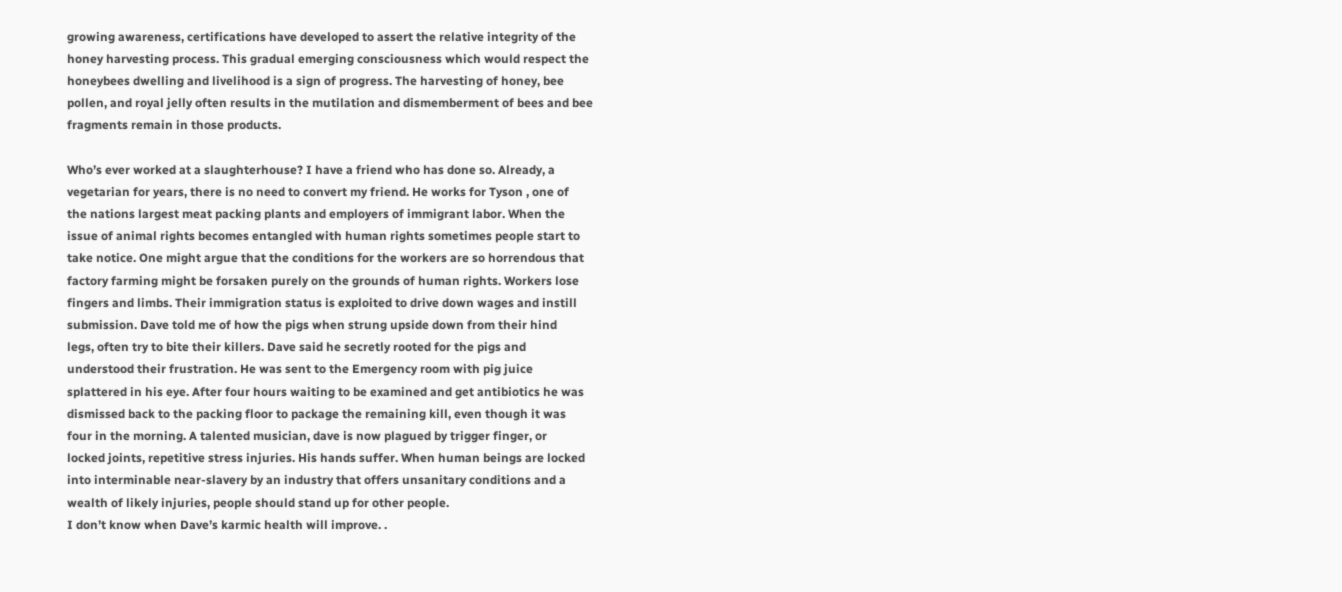growing awareness, certifications have developed to assert the relative integrity of the
honey harvesting process. This gradual emerging consciousness which would respect the
honeybees dwelling and livelihood is a sign of progress. The harvesting of honey, bee
pollen, and royal jelly often results in the mutilation and dismemberment of bees and bee
fragments remain in those products.

Who’s ever worked at a slaughterhouse? I have a friend who has done so. Already, a
vegetarian for years, there is no need to convert my friend. He works for Tyson , one of
the nations largest meat packing plants and employers of immigrant labor. When the
issue of animal rights becomes entangled with human rights sometimes people start to
take notice. One might argue that the conditions for the workers are so horrendous that
factory farming might be forsaken purely on the grounds of human rights. Workers lose
fingers and limbs. Their immigration status is exploited to drive down wages and instill
submission. Dave told me of how the pigs when strung upside down from their hind
legs, often try to bite their killers. Dave said he secretly rooted for the pigs and
understood their frustration. He was sent to the Emergency room with pig juice
splattered in his eye. After four hours waiting to be examined and get antibiotics he was
dismissed back to the packing floor to package the remaining kill, even though it was
four in the morning. A talented musician, dave is now plagued by trigger finger, or
locked joints, repetitive stress injuries. His hands suffer. When human beings are locked
into interminable near-slavery by an industry that offers unsanitary conditions and a
wealth of likely injuries, people should stand up for other people.
I don’t know when Dave’s karmic health will improve. .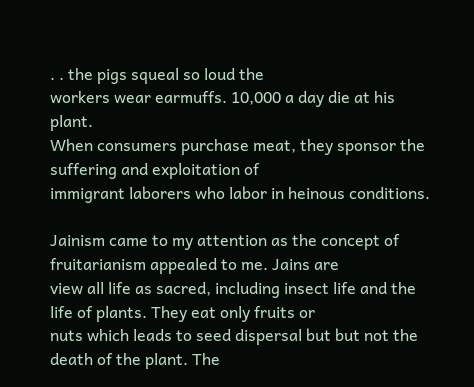. . the pigs squeal so loud the
workers wear earmuffs. 10,000 a day die at his plant.
When consumers purchase meat, they sponsor the suffering and exploitation of
immigrant laborers who labor in heinous conditions.

Jainism came to my attention as the concept of fruitarianism appealed to me. Jains are
view all life as sacred, including insect life and the life of plants. They eat only fruits or
nuts which leads to seed dispersal but but not the death of the plant. The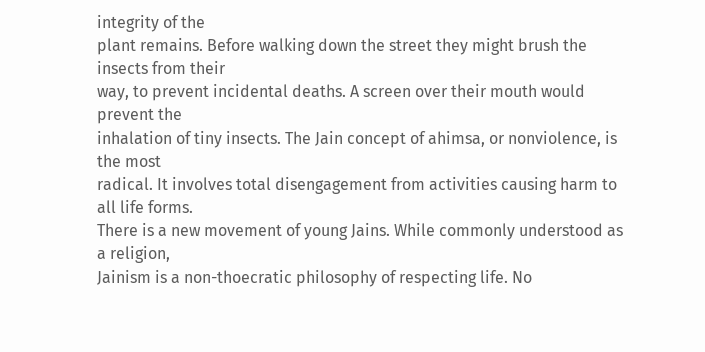integrity of the
plant remains. Before walking down the street they might brush the insects from their
way, to prevent incidental deaths. A screen over their mouth would prevent the
inhalation of tiny insects. The Jain concept of ahimsa, or nonviolence, is the most
radical. It involves total disengagement from activities causing harm to all life forms.
There is a new movement of young Jains. While commonly understood as a religion,
Jainism is a non-thoecratic philosophy of respecting life. No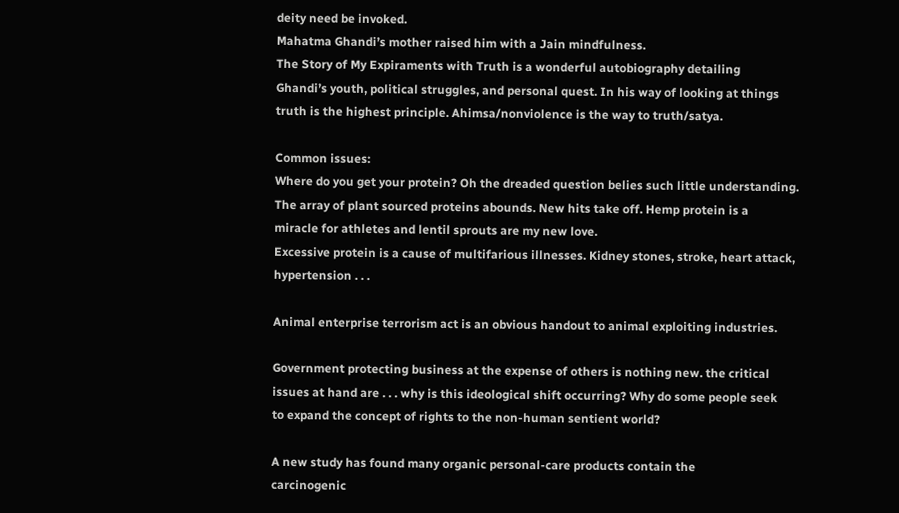deity need be invoked.
Mahatma Ghandi’s mother raised him with a Jain mindfulness.
The Story of My Expiraments with Truth is a wonderful autobiography detailing
Ghandi’s youth, political struggles, and personal quest. In his way of looking at things
truth is the highest principle. Ahimsa/nonviolence is the way to truth/satya.

Common issues:
Where do you get your protein? Oh the dreaded question belies such little understanding.
The array of plant sourced proteins abounds. New hits take off. Hemp protein is a
miracle for athletes and lentil sprouts are my new love.
Excessive protein is a cause of multifarious illnesses. Kidney stones, stroke, heart attack,
hypertension . . .

Animal enterprise terrorism act is an obvious handout to animal exploiting industries.

Government protecting business at the expense of others is nothing new. the critical
issues at hand are . . . why is this ideological shift occurring? Why do some people seek
to expand the concept of rights to the non-human sentient world?

A new study has found many organic personal-care products contain the
carcinogenic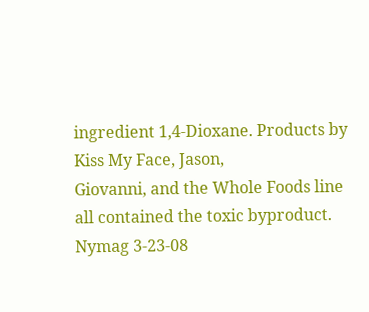ingredient 1,4-Dioxane. Products by Kiss My Face, Jason,
Giovanni, and the Whole Foods line all contained the toxic byproduct.
Nymag 3-23-08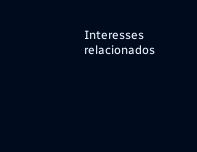Interesses relacionados